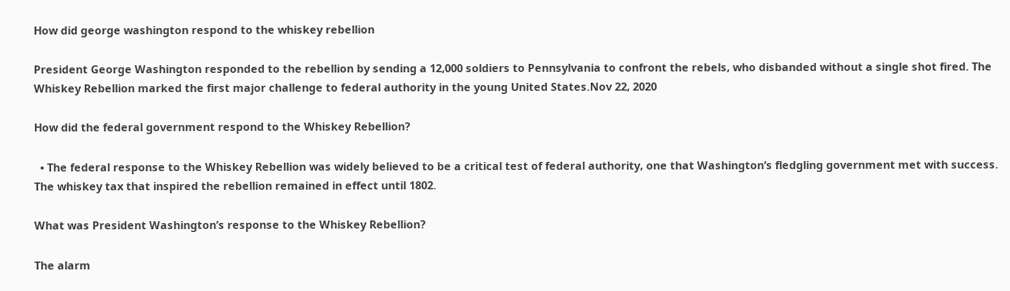How did george washington respond to the whiskey rebellion

President George Washington responded to the rebellion by sending a 12,000 soldiers to Pennsylvania to confront the rebels, who disbanded without a single shot fired. The Whiskey Rebellion marked the first major challenge to federal authority in the young United States.Nov 22, 2020

How did the federal government respond to the Whiskey Rebellion?

  • The federal response to the Whiskey Rebellion was widely believed to be a critical test of federal authority, one that Washington’s fledgling government met with success. The whiskey tax that inspired the rebellion remained in effect until 1802.

What was President Washington’s response to the Whiskey Rebellion?

The alarm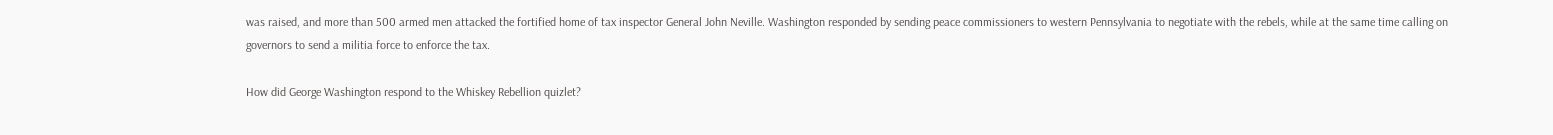was raised, and more than 500 armed men attacked the fortified home of tax inspector General John Neville. Washington responded by sending peace commissioners to western Pennsylvania to negotiate with the rebels, while at the same time calling on governors to send a militia force to enforce the tax.

How did George Washington respond to the Whiskey Rebellion quizlet?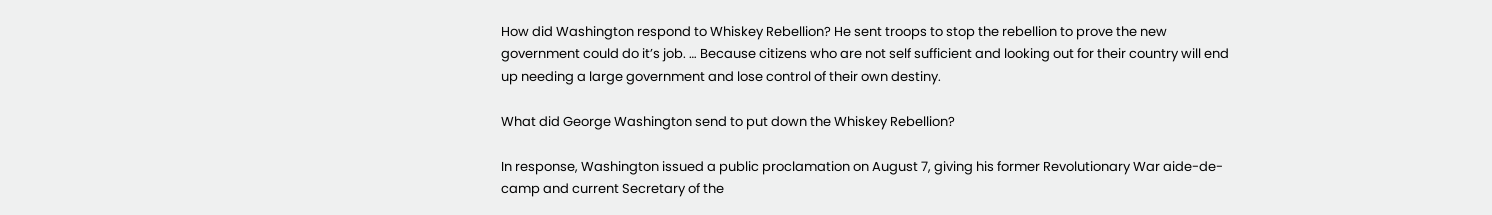How did Washington respond to Whiskey Rebellion? He sent troops to stop the rebellion to prove the new government could do it’s job. … Because citizens who are not self sufficient and looking out for their country will end up needing a large government and lose control of their own destiny.

What did George Washington send to put down the Whiskey Rebellion?

In response, Washington issued a public proclamation on August 7, giving his former Revolutionary War aide-de-camp and current Secretary of the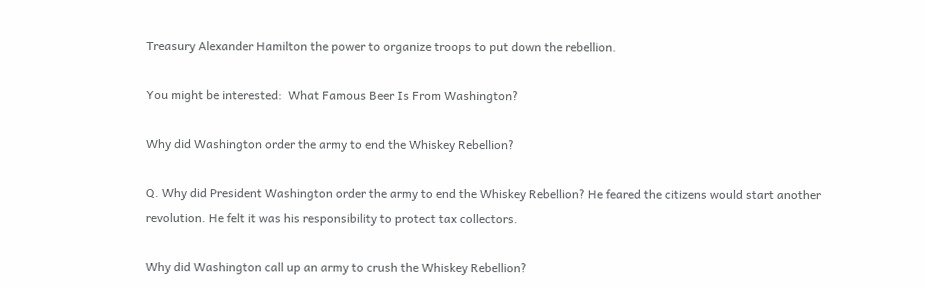Treasury Alexander Hamilton the power to organize troops to put down the rebellion.

You might be interested:  What Famous Beer Is From Washington?

Why did Washington order the army to end the Whiskey Rebellion?

Q. Why did President Washington order the army to end the Whiskey Rebellion? He feared the citizens would start another revolution. He felt it was his responsibility to protect tax collectors.

Why did Washington call up an army to crush the Whiskey Rebellion?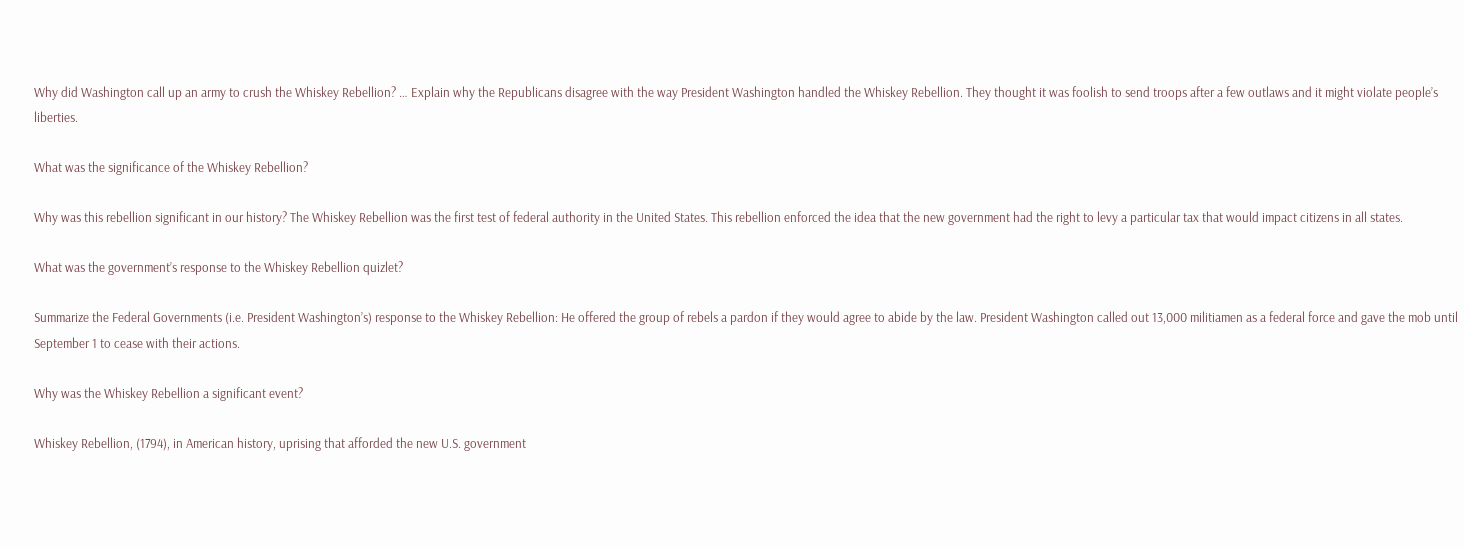Why did Washington call up an army to crush the Whiskey Rebellion? … Explain why the Republicans disagree with the way President Washington handled the Whiskey Rebellion. They thought it was foolish to send troops after a few outlaws and it might violate people’s liberties.

What was the significance of the Whiskey Rebellion?

Why was this rebellion significant in our history? The Whiskey Rebellion was the first test of federal authority in the United States. This rebellion enforced the idea that the new government had the right to levy a particular tax that would impact citizens in all states.

What was the government’s response to the Whiskey Rebellion quizlet?

Summarize the Federal Governments (i.e. President Washington’s) response to the Whiskey Rebellion: He offered the group of rebels a pardon if they would agree to abide by the law. President Washington called out 13,000 militiamen as a federal force and gave the mob until September 1 to cease with their actions.

Why was the Whiskey Rebellion a significant event?

Whiskey Rebellion, (1794), in American history, uprising that afforded the new U.S. government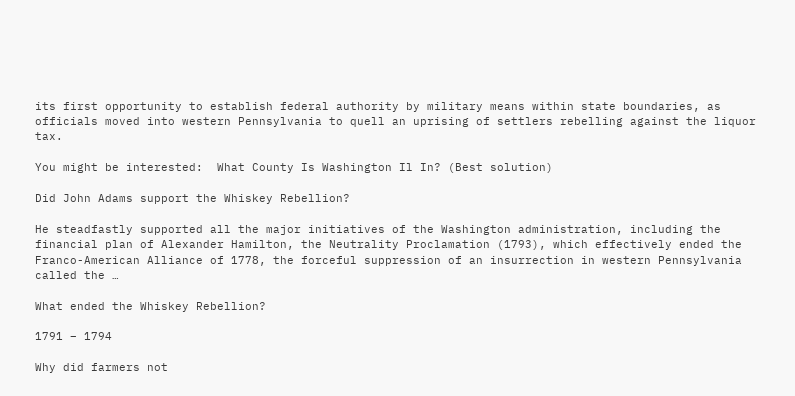its first opportunity to establish federal authority by military means within state boundaries, as officials moved into western Pennsylvania to quell an uprising of settlers rebelling against the liquor tax.

You might be interested:  What County Is Washington Il In? (Best solution)

Did John Adams support the Whiskey Rebellion?

He steadfastly supported all the major initiatives of the Washington administration, including the financial plan of Alexander Hamilton, the Neutrality Proclamation (1793), which effectively ended the Franco-American Alliance of 1778, the forceful suppression of an insurrection in western Pennsylvania called the …

What ended the Whiskey Rebellion?

1791 – 1794

Why did farmers not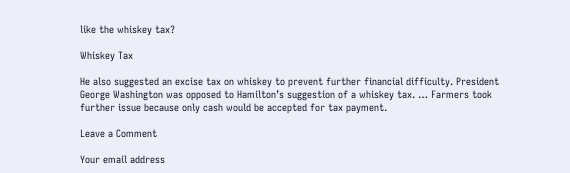like the whiskey tax?

Whiskey Tax

He also suggested an excise tax on whiskey to prevent further financial difficulty. President George Washington was opposed to Hamilton’s suggestion of a whiskey tax. … Farmers took further issue because only cash would be accepted for tax payment.

Leave a Comment

Your email address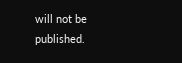will not be published.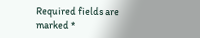Required fields are marked *